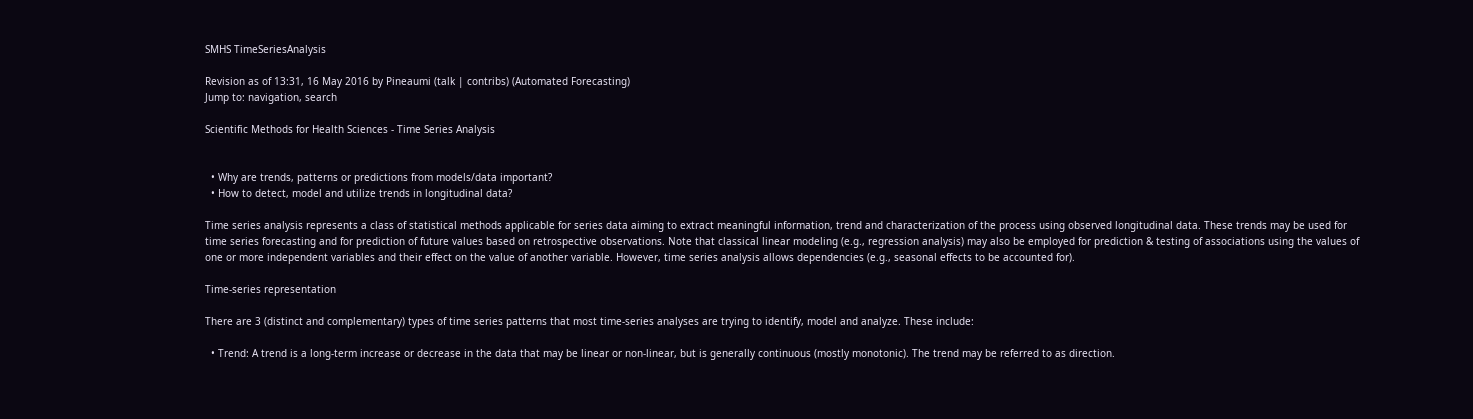SMHS TimeSeriesAnalysis

Revision as of 13:31, 16 May 2016 by Pineaumi (talk | contribs) (Automated Forecasting)
Jump to: navigation, search

Scientific Methods for Health Sciences - Time Series Analysis


  • Why are trends, patterns or predictions from models/data important?
  • How to detect, model and utilize trends in longitudinal data?

Time series analysis represents a class of statistical methods applicable for series data aiming to extract meaningful information, trend and characterization of the process using observed longitudinal data. These trends may be used for time series forecasting and for prediction of future values based on retrospective observations. Note that classical linear modeling (e.g., regression analysis) may also be employed for prediction & testing of associations using the values of one or more independent variables and their effect on the value of another variable. However, time series analysis allows dependencies (e.g., seasonal effects to be accounted for).

Time-series representation

There are 3 (distinct and complementary) types of time series patterns that most time-series analyses are trying to identify, model and analyze. These include:

  • Trend: A trend is a long-term increase or decrease in the data that may be linear or non-linear, but is generally continuous (mostly monotonic). The trend may be referred to as direction.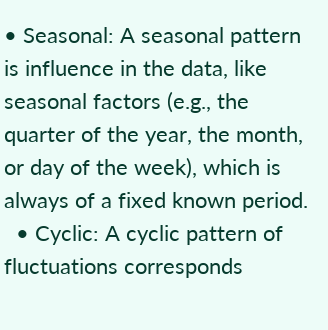• Seasonal: A seasonal pattern is influence in the data, like seasonal factors (e.g., the quarter of the year, the month, or day of the week), which is always of a fixed known period.
  • Cyclic: A cyclic pattern of fluctuations corresponds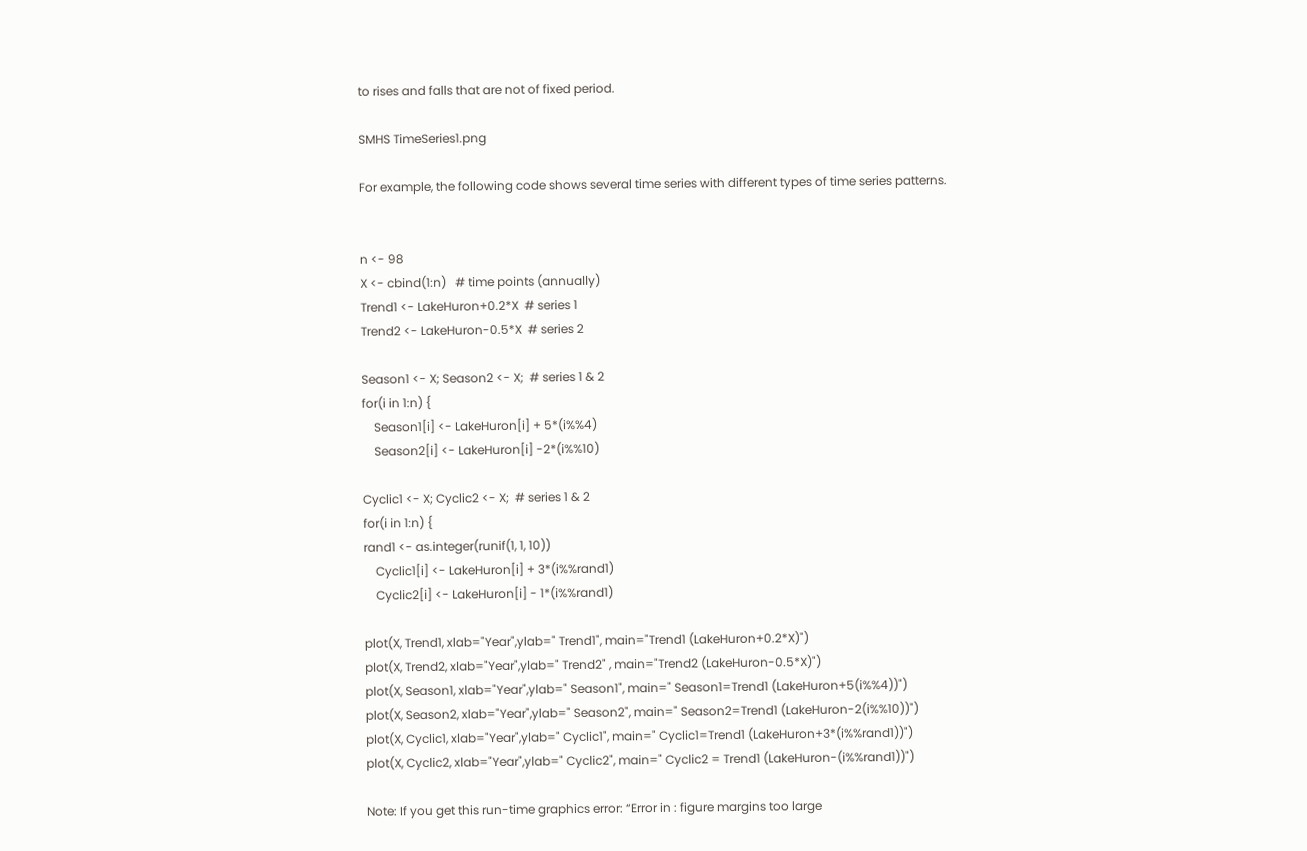to rises and falls that are not of fixed period.

SMHS TimeSeries1.png

For example, the following code shows several time series with different types of time series patterns.


n <- 98
X <- cbind(1:n)   # time points (annually)
Trend1 <- LakeHuron+0.2*X  # series 1
Trend2 <- LakeHuron-0.5*X  # series 2

Season1 <- X; Season2 <- X;  # series 1 & 2
for(i in 1:n) {
    Season1[i] <- LakeHuron[i] + 5*(i%%4)
    Season2[i] <- LakeHuron[i] -2*(i%%10)

Cyclic1 <- X; Cyclic2 <- X;  # series 1 & 2
for(i in 1:n) {
rand1 <- as.integer(runif(1, 1, 10))
    Cyclic1[i] <- LakeHuron[i] + 3*(i%%rand1)
    Cyclic2[i] <- LakeHuron[i] - 1*(i%%rand1)

plot(X, Trend1, xlab="Year",ylab=" Trend1", main="Trend1 (LakeHuron+0.2*X)")
plot(X, Trend2, xlab="Year",ylab=" Trend2" , main="Trend2 (LakeHuron-0.5*X)")
plot(X, Season1, xlab="Year",ylab=" Season1", main=" Season1=Trend1 (LakeHuron+5(i%%4))")
plot(X, Season2, xlab="Year",ylab=" Season2", main=" Season2=Trend1 (LakeHuron-2(i%%10))")
plot(X, Cyclic1, xlab="Year",ylab=" Cyclic1", main=" Cyclic1=Trend1 (LakeHuron+3*(i%%rand1))")
plot(X, Cyclic2, xlab="Year",ylab=" Cyclic2", main=" Cyclic2 = Trend1 (LakeHuron-(i%%rand1))")

Note: If you get this run-time graphics error: “Error in : figure margins too large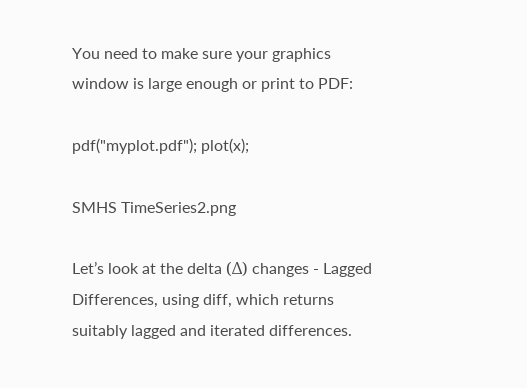You need to make sure your graphics window is large enough or print to PDF:

pdf("myplot.pdf"); plot(x);

SMHS TimeSeries2.png

Let’s look at the delta (Δ) changes - Lagged Differences, using diff, which returns suitably lagged and iterated differences.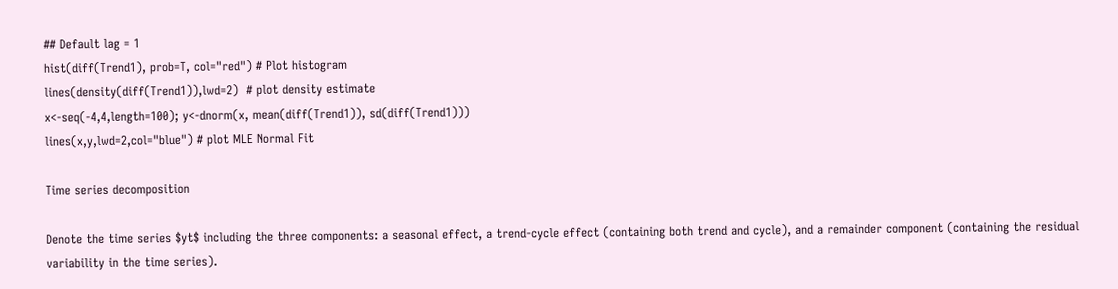## Default lag = 1
hist(diff(Trend1), prob=T, col="red") # Plot histogram
lines(density(diff(Trend1)),lwd=2)  # plot density estimate
x<-seq(-4,4,length=100); y<-dnorm(x, mean(diff(Trend1)), sd(diff(Trend1)))
lines(x,y,lwd=2,col="blue") # plot MLE Normal Fit

Time series decomposition

Denote the time series $yt$ including the three components: a seasonal effect, a trend-cycle effect (containing both trend and cycle), and a remainder component (containing the residual variability in the time series).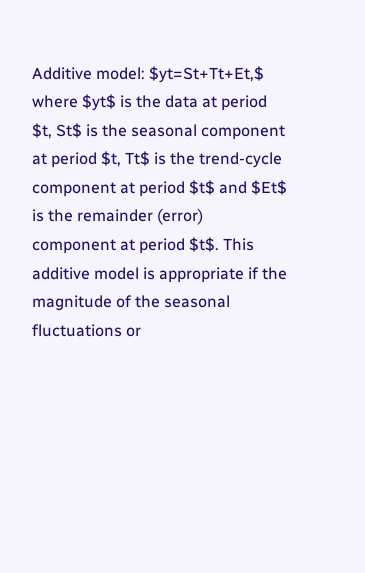Additive model: $yt=St+Tt+Et,$ where $yt$ is the data at period $t, St$ is the seasonal component at period $t, Tt$ is the trend-cycle component at period $t$ and $Et$ is the remainder (error) component at period $t$. This additive model is appropriate if the magnitude of the seasonal fluctuations or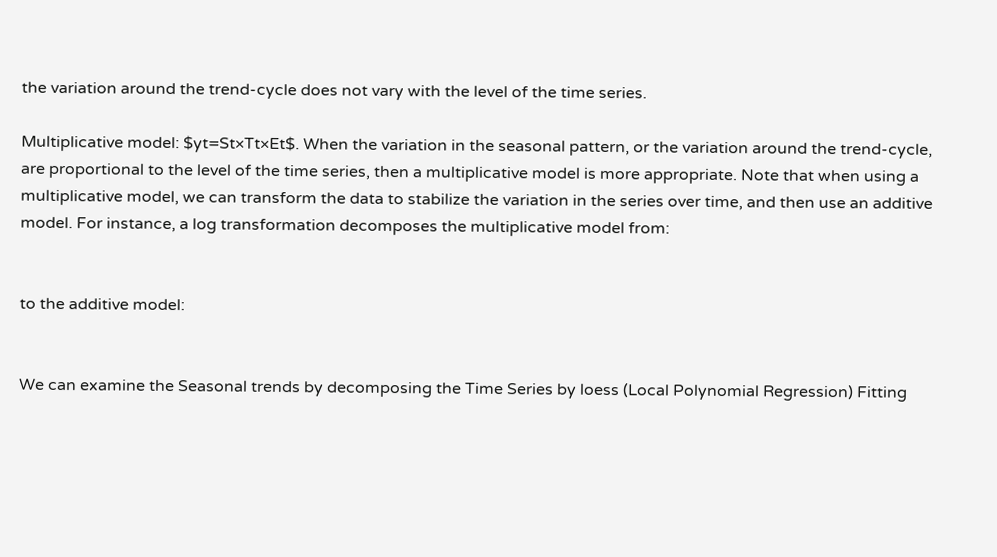the variation around the trend-cycle does not vary with the level of the time series.

Multiplicative model: $yt=St×Tt×Et$. When the variation in the seasonal pattern, or the variation around the trend-cycle, are proportional to the level of the time series, then a multiplicative model is more appropriate. Note that when using a multiplicative model, we can transform the data to stabilize the variation in the series over time, and then use an additive model. For instance, a log transformation decomposes the multiplicative model from:


to the additive model:


We can examine the Seasonal trends by decomposing the Time Series by loess (Local Polynomial Regression) Fitting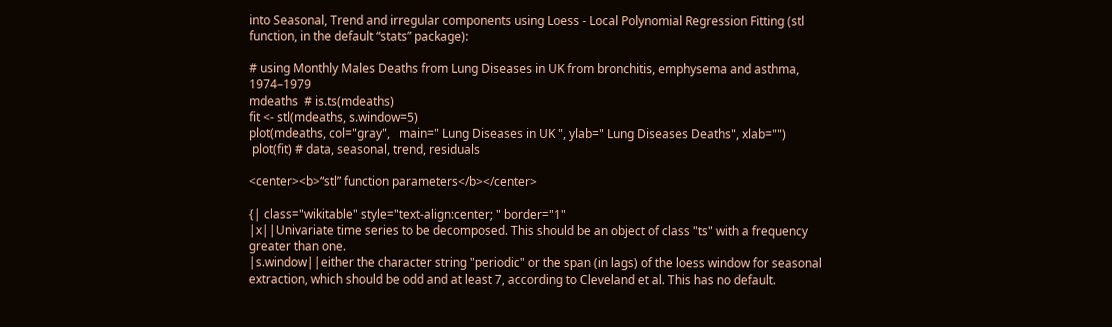into Seasonal, Trend and irregular components using Loess - Local Polynomial Regression Fitting (stl function, in the default “stats” package):

# using Monthly Males Deaths from Lung Diseases in UK from bronchitis, emphysema and asthma, 1974–1979
mdeaths  # is.ts(mdeaths)
fit <- stl(mdeaths, s.window=5)
plot(mdeaths, col="gray",   main=" Lung Diseases in UK ", ylab=" Lung Diseases Deaths", xlab="")
 plot(fit) # data, seasonal, trend, residuals

<center><b>“stl” function parameters</b></center>

{| class="wikitable" style="text-align:center; " border="1"
|x||Univariate time series to be decomposed. This should be an object of class "ts" with a frequency greater than one.
|s.window||either the character string "periodic" or the span (in lags) of the loess window for seasonal extraction, which should be odd and at least 7, according to Cleveland et al. This has no default.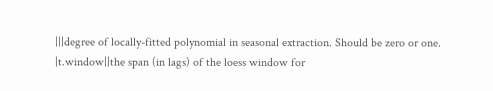|||degree of locally-fitted polynomial in seasonal extraction. Should be zero or one.
|t.window||the span (in lags) of the loess window for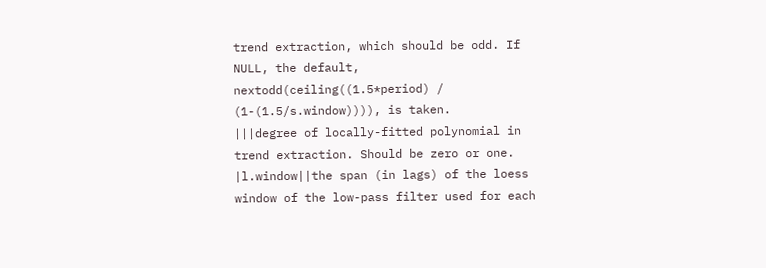trend extraction, which should be odd. If NULL, the default, nextodd(ceiling((1.5*period) / (1-(1.5/s.window)))), is taken.
|||degree of locally-fitted polynomial in trend extraction. Should be zero or one.
|l.window||the span (in lags) of the loess window of the low-pass filter used for each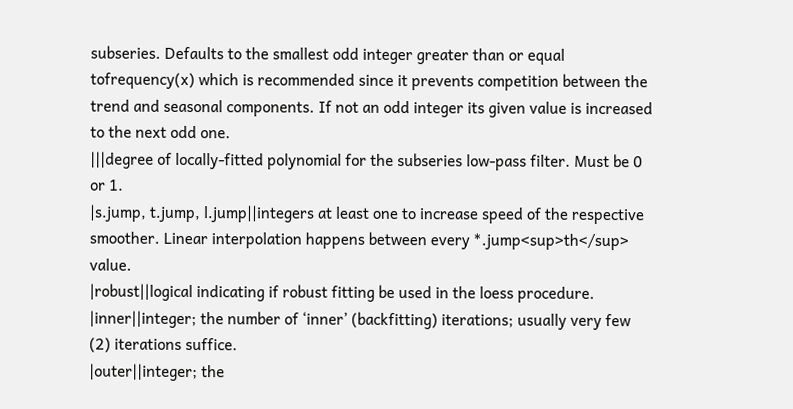subseries. Defaults to the smallest odd integer greater than or equal tofrequency(x) which is recommended since it prevents competition between the trend and seasonal components. If not an odd integer its given value is increased to the next odd one.
|||degree of locally-fitted polynomial for the subseries low-pass filter. Must be 0 or 1.
|s.jump, t.jump, l.jump||integers at least one to increase speed of the respective smoother. Linear interpolation happens between every *.jump<sup>th</sup> value.
|robust||logical indicating if robust fitting be used in the loess procedure.
|inner||integer; the number of ‘inner’ (backfitting) iterations; usually very few (2) iterations suffice.
|outer||integer; the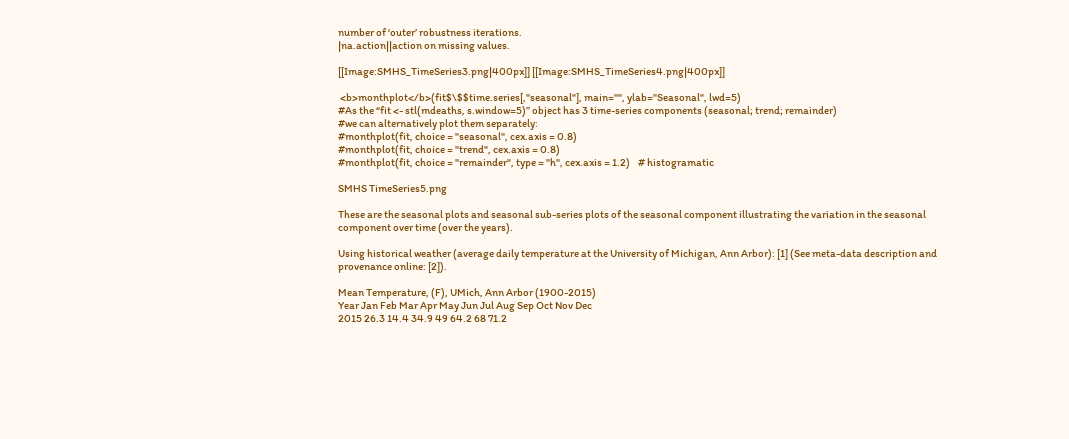number of ‘outer’ robustness iterations.
|na.action||action on missing values.

[[Image:SMHS_TimeSeries3.png|400px]] [[Image:SMHS_TimeSeries4.png|400px]]

 <b>monthplot</b>(fit$\$$time.series[,"seasonal"], main="", ylab="Seasonal", lwd=5)
#As the “fit <- stl(mdeaths, s.window=5)” object has 3 time-series components (seasonal; trend; remainder)
#we can alternatively plot them separately:
#monthplot(fit, choice = "seasonal", cex.axis = 0.8)
#monthplot(fit, choice = "trend", cex.axis = 0.8)
#monthplot(fit, choice = "remainder", type = "h", cex.axis = 1.2)    # histogramatic

SMHS TimeSeries5.png

These are the seasonal plots and seasonal sub-series plots of the seasonal component illustrating the variation in the seasonal component over time (over the years).

Using historical weather (average daily temperature at the University of Michigan, Ann Arbor): [1] (See meta-data description and provenance online: [2]).

Mean Temperature, (F), UMich, Ann Arbor (1900-2015)
Year Jan Feb Mar Apr May Jun Jul Aug Sep Oct Nov Dec
2015 26.3 14.4 34.9 49 64.2 68 71.2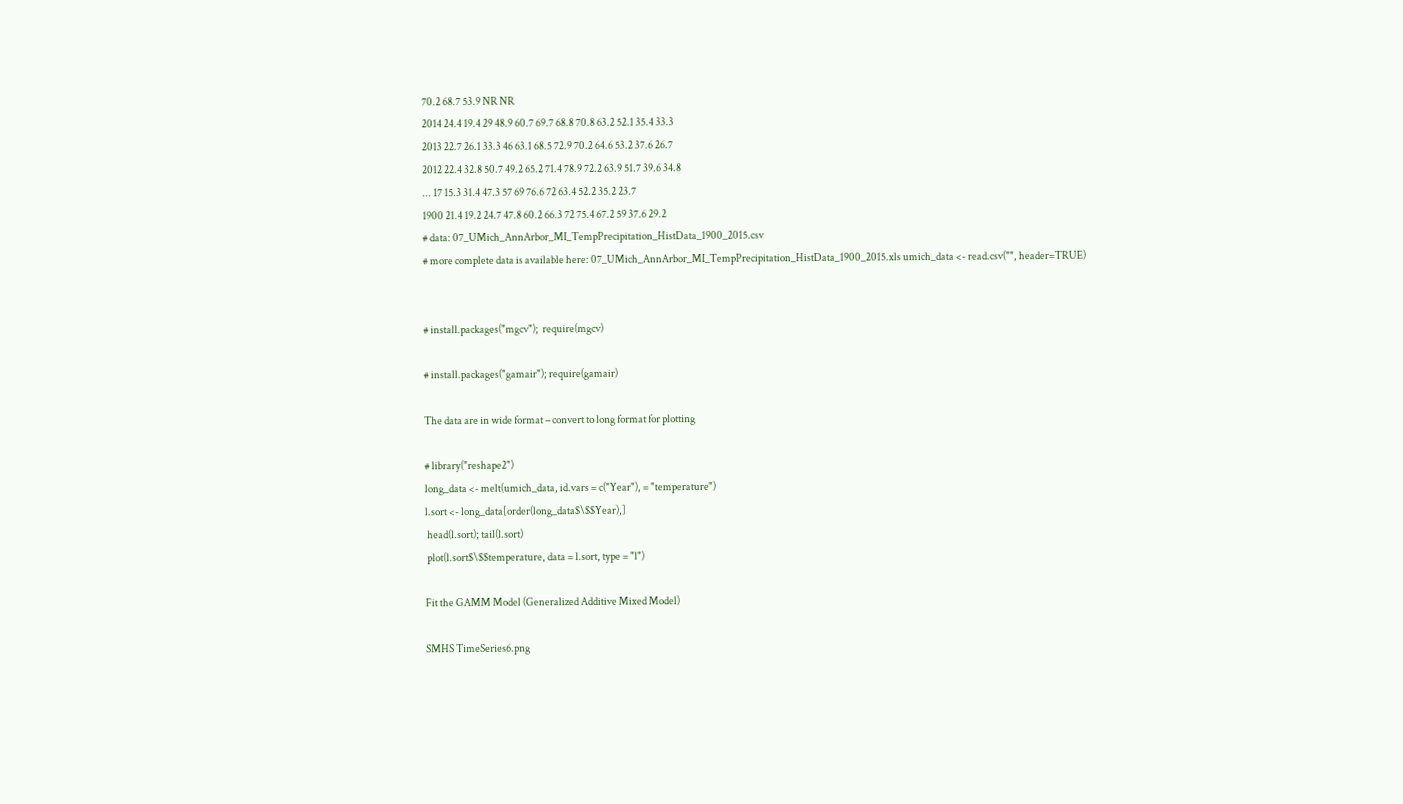70.2 68.7 53.9 NR NR
2014 24.4 19.4 29 48.9 60.7 69.7 68.8 70.8 63.2 52.1 35.4 33.3
2013 22.7 26.1 33.3 46 63.1 68.5 72.9 70.2 64.6 53.2 37.6 26.7
2012 22.4 32.8 50.7 49.2 65.2 71.4 78.9 72.2 63.9 51.7 39.6 34.8
... 17 15.3 31.4 47.3 57 69 76.6 72 63.4 52.2 35.2 23.7
1900 21.4 19.2 24.7 47.8 60.2 66.3 72 75.4 67.2 59 37.6 29.2
# data: 07_UMich_AnnArbor_MI_TempPrecipitation_HistData_1900_2015.csv
# more complete data is available here: 07_UMich_AnnArbor_MI_TempPrecipitation_HistData_1900_2015.xls umich_data <- read.csv("", header=TRUE)


# install.packages("mgcv");  require(mgcv)

# install.packages("gamair"); require(gamair)

The data are in wide format – convert to long format for plotting

# library("reshape2")
long_data <- melt(umich_data, id.vars = c("Year"), = "temperature")
l.sort <- long_data[order(long_data$\$$Year),]
 head(l.sort); tail(l.sort)
 plot(l.sort$\$$temperature, data = l.sort, type = "l")

Fit the GAMM Model (Generalized Additive Mixed Model)

SMHS TimeSeries6.png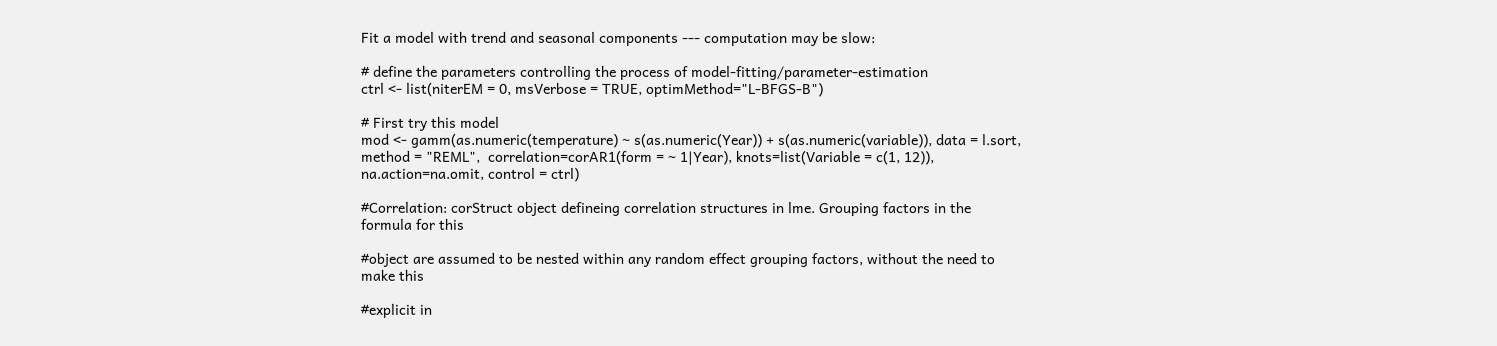Fit a model with trend and seasonal components --- computation may be slow:

# define the parameters controlling the process of model-fitting/parameter-estimation
ctrl <- list(niterEM = 0, msVerbose = TRUE, optimMethod="L-BFGS-B")

# First try this model
mod <- gamm(as.numeric(temperature) ~ s(as.numeric(Year)) + s(as.numeric(variable)), data = l.sort, method = "REML",  correlation=corAR1(form = ~ 1|Year), knots=list(Variable = c(1, 12)), na.action=na.omit, control = ctrl)

#Correlation: corStruct object defineing correlation structures in lme. Grouping factors in the formula for this

#object are assumed to be nested within any random effect grouping factors, without the need to make this

#explicit in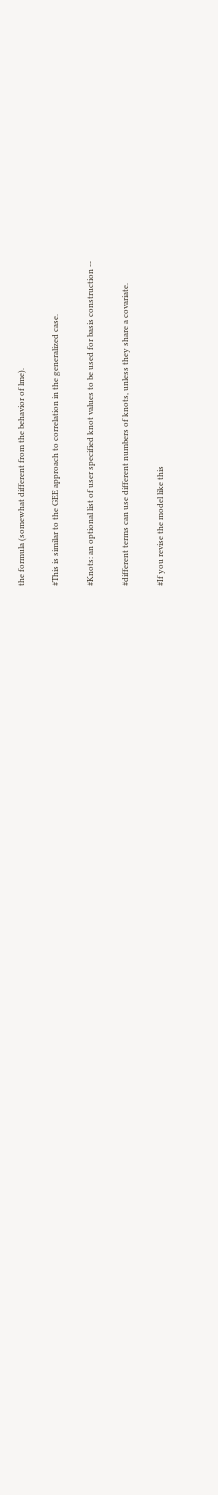the formula (somewhat different from the behavior of lme).

#This is similar to the GEE approach to correlation in the generalized case.

#Knots: an optional list of user specified knot values to be used for basis construction --

#different terms can use different numbers of knots, unless they share a covariate.

#If you revise the model like this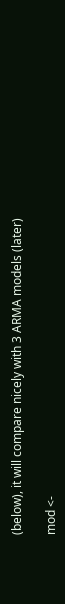(below), it will compare nicely with 3 ARMA models (later)

mod <-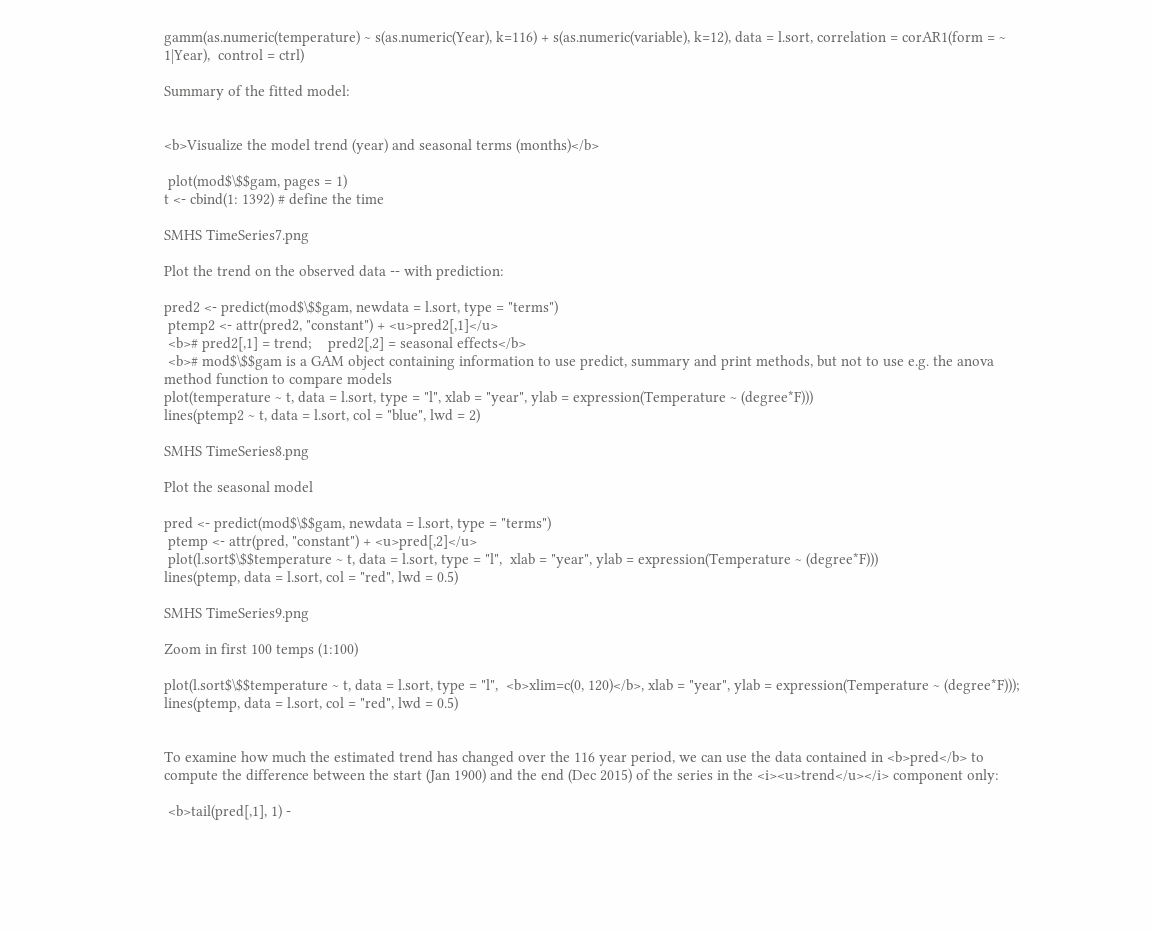gamm(as.numeric(temperature) ~ s(as.numeric(Year), k=116) + s(as.numeric(variable), k=12), data = l.sort, correlation = corAR1(form = ~ 1|Year),  control = ctrl)

Summary of the fitted model:


<b>Visualize the model trend (year) and seasonal terms (months)</b>

 plot(mod$\$$gam, pages = 1)
t <- cbind(1: 1392) # define the time

SMHS TimeSeries7.png

Plot the trend on the observed data -- with prediction:

pred2 <- predict(mod$\$$gam, newdata = l.sort, type = "terms")
 ptemp2 <- attr(pred2, "constant") + <u>pred2[,1]</u>
 <b># pred2[,1] = trend;    pred2[,2] = seasonal effects</b>
 <b># mod$\$$gam is a GAM object containing information to use predict, summary and print methods, but not to use e.g. the anova method function to compare models
plot(temperature ~ t, data = l.sort, type = "l", xlab = "year", ylab = expression(Temperature ~ (degree*F)))
lines(ptemp2 ~ t, data = l.sort, col = "blue", lwd = 2)

SMHS TimeSeries8.png

Plot the seasonal model

pred <- predict(mod$\$$gam, newdata = l.sort, type = "terms")
 ptemp <- attr(pred, "constant") + <u>pred[,2]</u>
 plot(l.sort$\$$temperature ~ t, data = l.sort, type = "l",  xlab = "year", ylab = expression(Temperature ~ (degree*F)))
lines(ptemp, data = l.sort, col = "red", lwd = 0.5)

SMHS TimeSeries9.png

Zoom in first 100 temps (1:100)

plot(l.sort$\$$temperature ~ t, data = l.sort, type = "l",  <b>xlim=c(0, 120)</b>, xlab = "year", ylab = expression(Temperature ~ (degree*F))); lines(ptemp, data = l.sort, col = "red", lwd = 0.5)


To examine how much the estimated trend has changed over the 116 year period, we can use the data contained in <b>pred</b> to compute the difference between the start (Jan 1900) and the end (Dec 2015) of the series in the <i><u>trend</u></i> component only:

 <b>tail(pred[,1], 1) -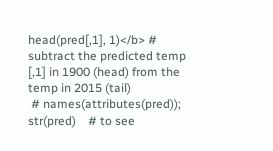head(pred[,1], 1)</b> # subtract the predicted temp [,1] in 1900 (head) from the temp in 2015 (tail)
 # names(attributes(pred)); str(pred)    # to see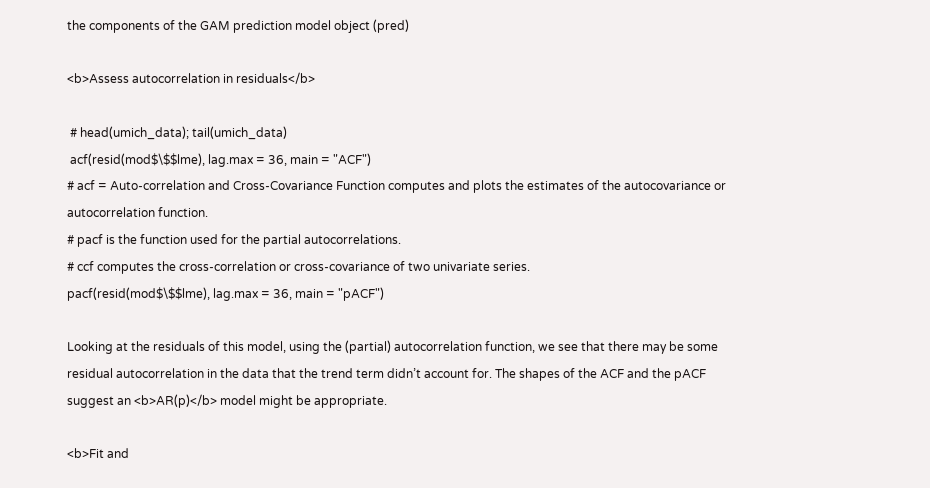the components of the GAM prediction model object (pred)

<b>Assess autocorrelation in residuals</b>

 # head(umich_data); tail(umich_data)
 acf(resid(mod$\$$lme), lag.max = 36, main = "ACF")
# acf = Auto-correlation and Cross-Covariance Function computes and plots the estimates of the autocovariance or autocorrelation function.
# pacf is the function used for the partial autocorrelations.
# ccf computes the cross-correlation or cross-covariance of two univariate series.
pacf(resid(mod$\$$lme), lag.max = 36, main = "pACF")

Looking at the residuals of this model, using the (partial) autocorrelation function, we see that there may be some residual autocorrelation in the data that the trend term didn’t account for. The shapes of the ACF and the pACF suggest an <b>AR(p)</b> model might be appropriate.

<b>Fit and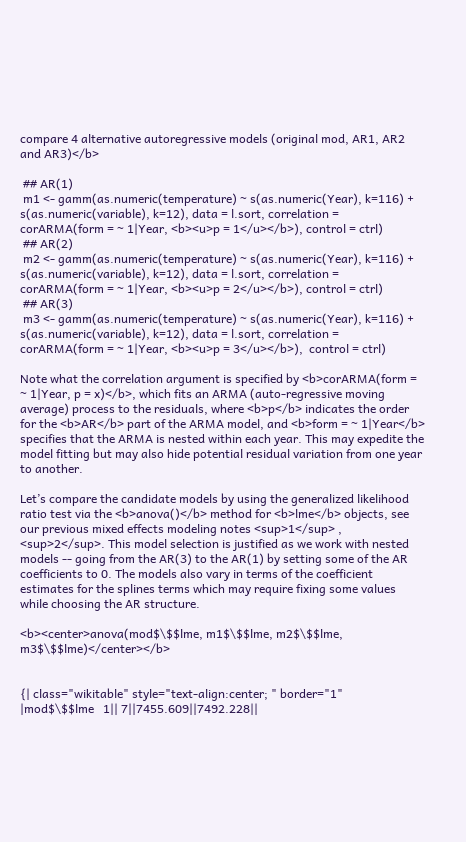compare 4 alternative autoregressive models (original mod, AR1, AR2 and AR3)</b>

 ## AR(1)
 m1 <- gamm(as.numeric(temperature) ~ s(as.numeric(Year), k=116) + s(as.numeric(variable), k=12), data = l.sort, correlation = corARMA(form = ~ 1|Year, <b><u>p = 1</u></b>), control = ctrl)
 ## AR(2)
 m2 <- gamm(as.numeric(temperature) ~ s(as.numeric(Year), k=116) + s(as.numeric(variable), k=12), data = l.sort, correlation = corARMA(form = ~ 1|Year, <b><u>p = 2</u></b>), control = ctrl)
 ## AR(3)
 m3 <- gamm(as.numeric(temperature) ~ s(as.numeric(Year), k=116) + s(as.numeric(variable), k=12), data = l.sort, correlation = corARMA(form = ~ 1|Year, <b><u>p = 3</u></b>),  control = ctrl)

Note what the correlation argument is specified by <b>corARMA(form = ~ 1|Year, p = x)</b>, which fits an ARMA (auto-regressive moving average) process to the residuals, where <b>p</b> indicates the order for the <b>AR</b> part of the ARMA model, and <b>form = ~ 1|Year</b> specifies that the ARMA is nested within each year. This may expedite the model fitting but may also hide potential residual variation from one year to another.

Let’s compare the candidate models by using the generalized likelihood ratio test via the <b>anova()</b> method for <b>lme</b> objects, see our previous mixed effects modeling notes <sup>1</sup> , <sup>2</sup>. This model selection is justified as we work with nested models -- going from the AR(3) to the AR(1) by setting some of the AR coefficients to 0. The models also vary in terms of the coefficient estimates for the splines terms which may require fixing some values while choosing the AR structure.

<b><center>anova(mod$\$$lme, m1$\$$lme, m2$\$$lme, m3$\$$lme)</center></b>


{| class="wikitable" style="text-align:center; " border="1"
|mod$\$$lme   1|| 7||7455.609||7492.228||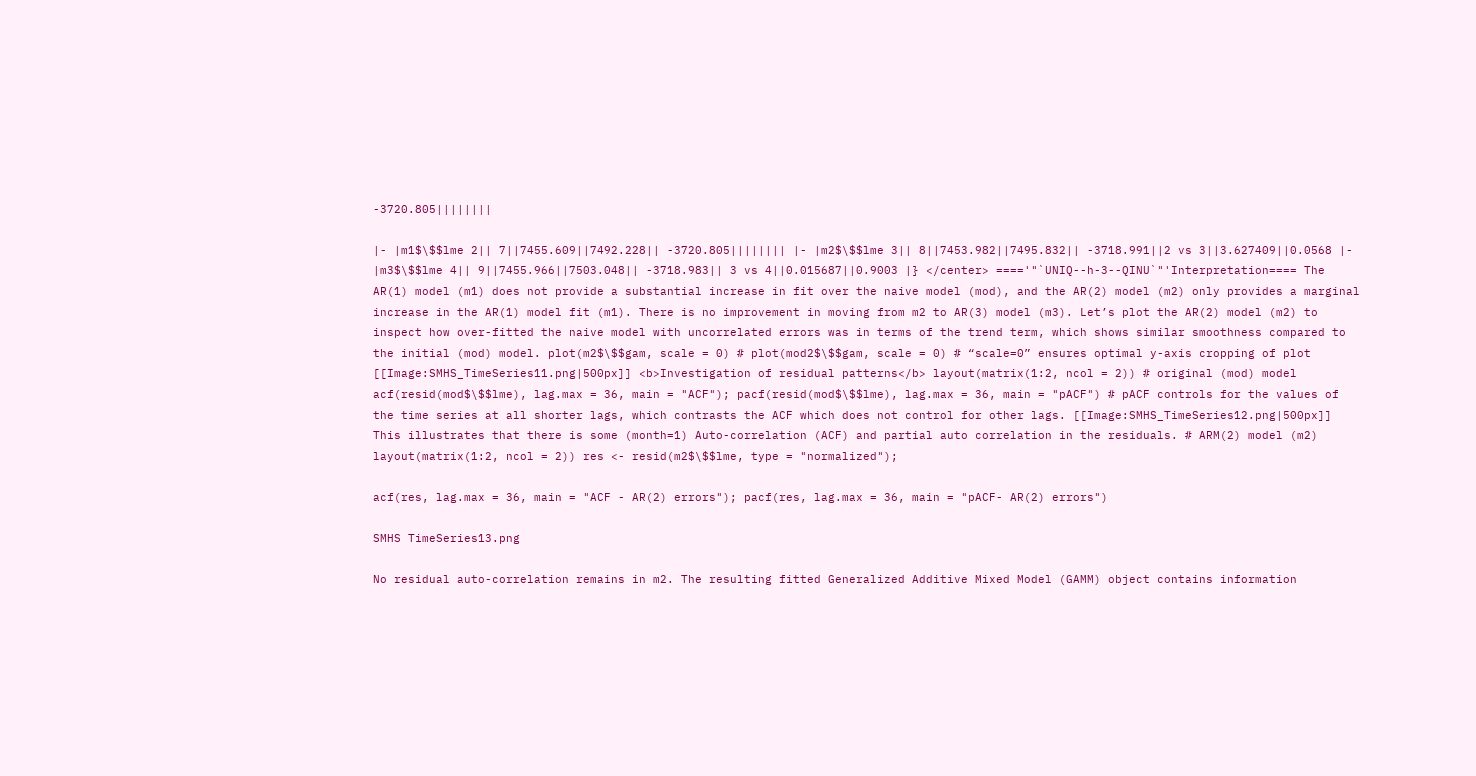-3720.805||||||||

|- |m1$\$$lme 2|| 7||7455.609||7492.228|| -3720.805|||||||| |- |m2$\$$lme 3|| 8||7453.982||7495.832|| -3718.991||2 vs 3||3.627409||0.0568 |- |m3$\$$lme 4|| 9||7455.966||7503.048|| -3718.983|| 3 vs 4||0.015687||0.9003 |} </center> ===='"`UNIQ--h-3--QINU`"'Interpretation==== The AR(1) model (m1) does not provide a substantial increase in fit over the naive model (mod), and the AR(2) model (m2) only provides a marginal increase in the AR(1) model fit (m1). There is no improvement in moving from m2 to AR(3) model (m3). Let’s plot the AR(2) model (m2) to inspect how over-fitted the naive model with uncorrelated errors was in terms of the trend term, which shows similar smoothness compared to the initial (mod) model. plot(m2$\$$gam, scale = 0) # plot(mod2$\$$gam, scale = 0) # “scale=0” ensures optimal y-axis cropping of plot [[Image:SMHS_TimeSeries11.png|500px]] <b>Investigation of residual patterns</b> layout(matrix(1:2, ncol = 2)) # original (mod) model acf(resid(mod$\$$lme), lag.max = 36, main = "ACF"); pacf(resid(mod$\$$lme), lag.max = 36, main = "pACF") # pACF controls for the values of the time series at all shorter lags, which contrasts the ACF which does not control for other lags. [[Image:SMHS_TimeSeries12.png|500px]] This illustrates that there is some (month=1) Auto-correlation (ACF) and partial auto correlation in the residuals. # ARM(2) model (m2) layout(matrix(1:2, ncol = 2)) res <- resid(m2$\$$lme, type = "normalized");

acf(res, lag.max = 36, main = "ACF - AR(2) errors"); pacf(res, lag.max = 36, main = "pACF- AR(2) errors")

SMHS TimeSeries13.png

No residual auto-correlation remains in m2. The resulting fitted Generalized Additive Mixed Model (GAMM) object contains information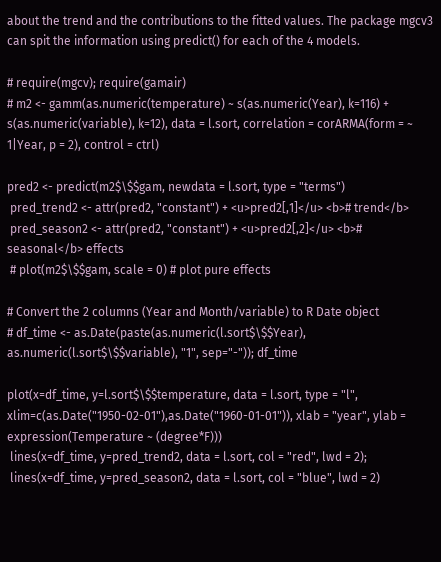about the trend and the contributions to the fitted values. The package mgcv3 can spit the information using predict() for each of the 4 models.

# require(mgcv); require(gamair)
# m2 <- gamm(as.numeric(temperature) ~ s(as.numeric(Year), k=116) + s(as.numeric(variable), k=12), data = l.sort, correlation = corARMA(form = ~ 1|Year, p = 2), control = ctrl)

pred2 <- predict(m2$\$$gam, newdata = l.sort, type = "terms")
 pred_trend2 <- attr(pred2, "constant") + <u>pred2[,1]</u> <b># trend</b>
 pred_season2 <- attr(pred2, "constant") + <u>pred2[,2]</u> <b># seasonal</b> effects
 # plot(m2$\$$gam, scale = 0) # plot pure effects

# Convert the 2 columns (Year and Month/variable) to R Date object
# df_time <- as.Date(paste(as.numeric(l.sort$\$$Year), as.numeric(l.sort$\$$variable), "1", sep="-")); df_time

plot(x=df_time, y=l.sort$\$$temperature, data = l.sort, type = "l",  xlim=c(as.Date("1950-02-01"),as.Date("1960-01-01")), xlab = "year", ylab = expression(Temperature ~ (degree*F)))
 lines(x=df_time, y=pred_trend2, data = l.sort, col = "red", lwd = 2);
 lines(x=df_time, y=pred_season2, data = l.sort, col = "blue", lwd = 2)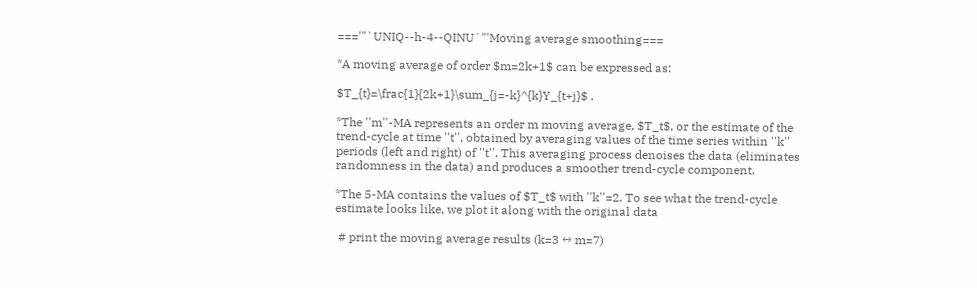==='"`UNIQ--h-4--QINU`"'Moving average smoothing===

*A moving average of order $m=2k+1$ can be expressed as:

$T_{t}=\frac{1}{2k+1}\sum_{j=-k}^{k}Y_{t+j}$ .

*The ''m''-MA represents an order m moving average, $T_t$, or the estimate of the trend-cycle at time ''t'', obtained by averaging values of the time series within ''k'' periods (left and right) of ''t''. This averaging process denoises the data (eliminates randomness in the data) and produces a smoother trend-cycle component.

*The 5-MA contains the values of $T_t$ with ''k''=2. To see what the trend-cycle estimate looks like, we plot it along with the original data

 # print the moving average results (k=3 ↔ m=7)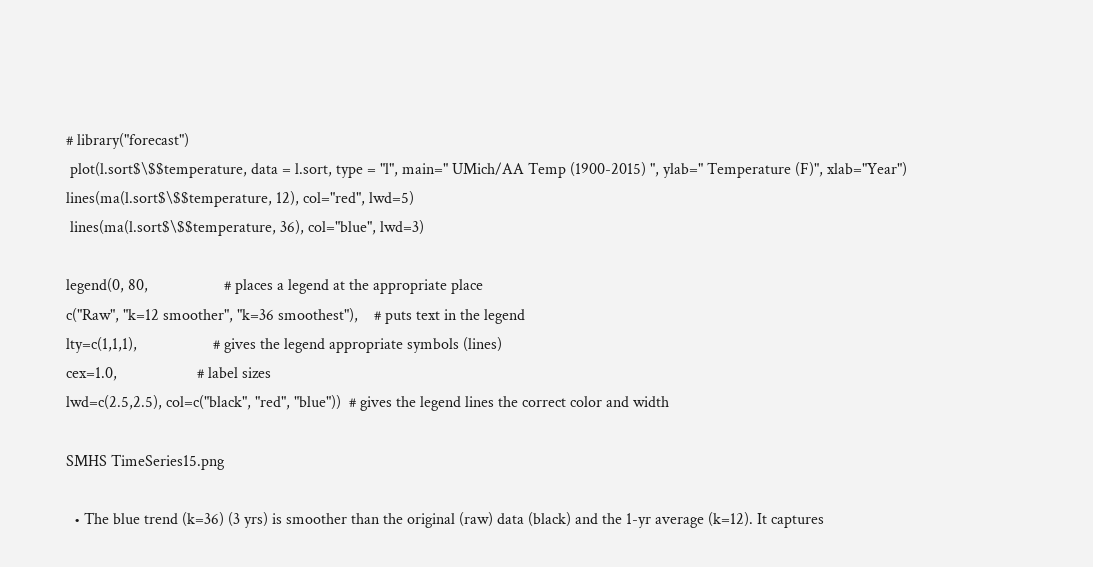# library("forecast")
 plot(l.sort$\$$temperature, data = l.sort, type = "l", main=" UMich/AA Temp (1900-2015) ", ylab=" Temperature (F)", xlab="Year")
lines(ma(l.sort$\$$temperature, 12), col="red", lwd=5)
 lines(ma(l.sort$\$$temperature, 36), col="blue", lwd=3)

legend(0, 80,                   # places a legend at the appropriate place
c("Raw", "k=12 smoother", "k=36 smoothest"),    # puts text in the legend
lty=c(1,1,1),                   # gives the legend appropriate symbols (lines)
cex=1.0,                    # label sizes
lwd=c(2.5,2.5), col=c("black", "red", "blue"))  # gives the legend lines the correct color and width

SMHS TimeSeries15.png

  • The blue trend (k=36) (3 yrs) is smoother than the original (raw) data (black) and the 1-yr average (k=12). It captures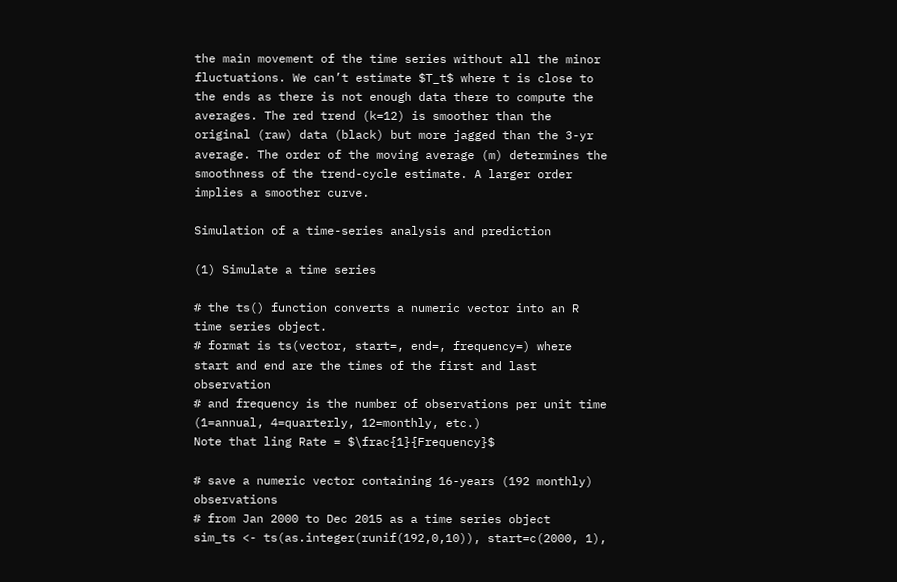the main movement of the time series without all the minor fluctuations. We can’t estimate $T_t$ where t is close to the ends as there is not enough data there to compute the averages. The red trend (k=12) is smoother than the original (raw) data (black) but more jagged than the 3-yr average. The order of the moving average (m) determines the smoothness of the trend-cycle estimate. A larger order implies a smoother curve.

Simulation of a time-series analysis and prediction

(1) Simulate a time series

# the ts() function converts a numeric vector into an R time series object.
# format is ts(vector, start=, end=, frequency=) where start and end are the times of the first and last observation
# and frequency is the number of observations per unit time (1=annual, 4=quarterly, 12=monthly, etc.)
Note that ling Rate = $\frac{1}{Frequency}$

# save a numeric vector containing 16-years (192 monthly) observations
# from Jan 2000 to Dec 2015 as a time series object
sim_ts <- ts(as.integer(runif(192,0,10)), start=c(2000, 1),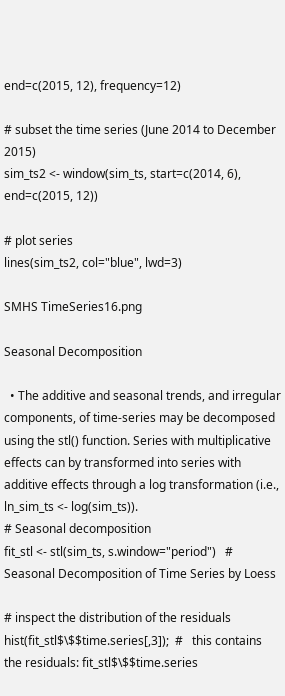end=c(2015, 12), frequency=12)

# subset the time series (June 2014 to December 2015)
sim_ts2 <- window(sim_ts, start=c(2014, 6), end=c(2015, 12))

# plot series
lines(sim_ts2, col="blue", lwd=3)

SMHS TimeSeries16.png

Seasonal Decomposition

  • The additive and seasonal trends, and irregular components, of time-series may be decomposed using the stl() function. Series with multiplicative effects can by transformed into series with additive effects through a log transformation (i.e., ln_sim_ts <- log(sim_ts)).
# Seasonal decomposition
fit_stl <- stl(sim_ts, s.window="period")   # Seasonal Decomposition of Time Series by Loess

# inspect the distribution of the residuals
hist(fit_stl$\$$time.series[,3]);  #   this contains the residuals: fit_stl$\$$time.series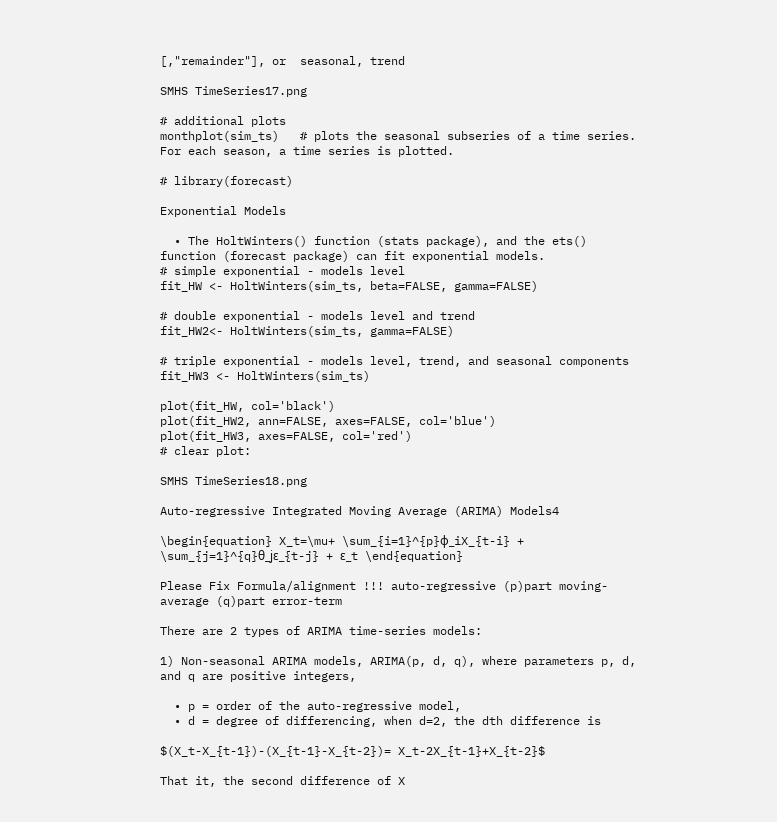[,"remainder"], or  seasonal, trend

SMHS TimeSeries17.png

# additional plots
monthplot(sim_ts)   # plots the seasonal subseries of a time series. For each season, a time series is plotted.

# library(forecast)

Exponential Models

  • The HoltWinters() function (stats package), and the ets() function (forecast package) can fit exponential models.
# simple exponential - models level
fit_HW <- HoltWinters(sim_ts, beta=FALSE, gamma=FALSE)

# double exponential - models level and trend
fit_HW2<- HoltWinters(sim_ts, gamma=FALSE)

# triple exponential - models level, trend, and seasonal components
fit_HW3 <- HoltWinters(sim_ts)

plot(fit_HW, col='black')
plot(fit_HW2, ann=FALSE, axes=FALSE, col='blue')
plot(fit_HW3, axes=FALSE, col='red')
# clear plot:

SMHS TimeSeries18.png

Auto-regressive Integrated Moving Average (ARIMA) Models4

\begin{equation} X_t=\mu+ \sum_{i=1}^{p}φ_iX_{t-i} + \sum_{j=1}^{q}θ_jε_{t-j} + ε_t \end{equation}

Please Fix Formula/alignment !!! auto-regressive (p)part moving-average (q)part error-term

There are 2 types of ARIMA time-series models:

1) Non-seasonal ARIMA models, ARIMA(p, d, q), where parameters p, d, and q are positive integers,

  • p = order of the auto-regressive model,
  • d = degree of differencing, when d=2, the dth difference is

$(X_t-X_{t-1})-(X_{t-1}-X_{t-2})= X_t-2X_{t-1}+X_{t-2}$

That it, the second difference of X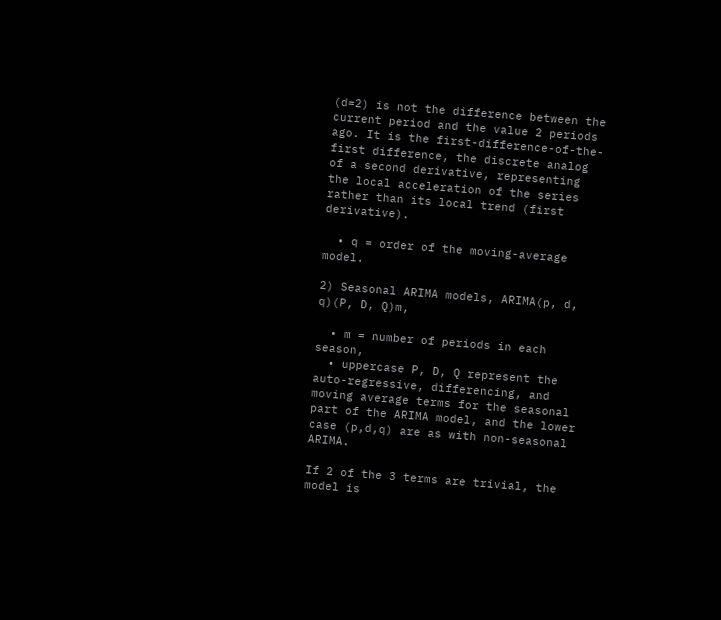(d=2) is not the difference between the current period and the value 2 periods ago. It is the first-difference-of-the-first difference, the discrete analog of a second derivative, representing the local acceleration of the series rather than its local trend (first derivative).

  • q = order of the moving-average model.

2) Seasonal ARIMA models, ARIMA(p, d, q)(P, D, Q)m,

  • m = number of periods in each season,
  • uppercase P, D, Q represent the auto-regressive, differencing, and moving average terms for the seasonal part of the ARIMA model, and the lower case (p,d,q) are as with non-seasonal ARIMA.

If 2 of the 3 terms are trivial, the model is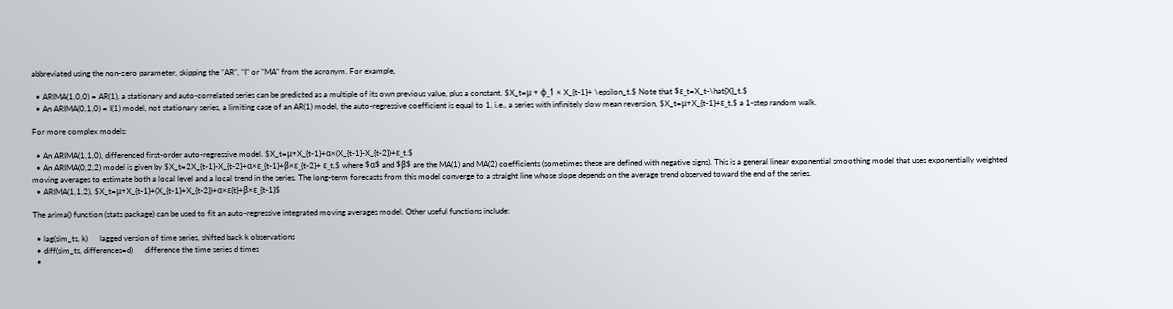abbreviated using the non-zero parameter, skipping the "AR", "I" or "MA" from the acronym. For example,

  • ARIMA(1,0,0) = AR(1), a stationary and auto-correlated series can be predicted as a multiple of its own previous value, plus a constant. $X_t=μ + φ_1 × X_{t-1}+ \epsilon_t.$ Note that $ε_t=X_t-\hat{X}_t.$
  • An ARIMA(0,1,0) = I(1) model, not stationary series, a limiting case of an AR(1) model, the auto-regressive coefficient is equal to 1, i.e., a series with infinitely slow mean reversion, $X_t=μ+X_{t-1}+ε_t,$ a 1-step random walk.

For more complex models:

  • An ARIMA(1,1,0), differenced first-order auto-regressive model. $X_t=μ+X_{t-1}+α×(X_{t-1}-X_{t-2})+ε_t.$
  • An ARIMA(0,2,2) model is given by $X_t=2X_{t-1}-X_{t-2}+α×ε_{t-1}+β×ε_{t-2}+ ε_t,$ where $α$ and $β$ are the MA(1) and MA(2) coefficients (sometimes these are defined with negative signs). This is a general linear exponential smoothing model that uses exponentially weighted moving averages to estimate both a local level and a local trend in the series. The long-term forecasts from this model converge to a straight line whose slope depends on the average trend observed toward the end of the series.
  • ARIMA(1,1,2), $X_t=μ+X_{t-1}+(X_{t-1}+X_{t-2})+α×ε{t}+β×ε_{t-1}$

The arima() function (stats package) can be used to fit an auto-regressive integrated moving averages model. Other useful functions include:

  • lag(sim_ts, k)      lagged version of time series, shifted back k observations
  • diff(sim_ts, differences=d)      difference the time series d times
  •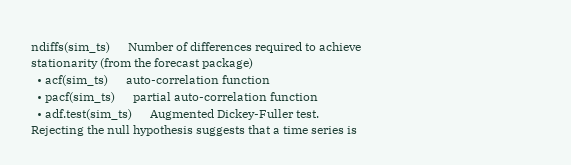ndiffs(sim_ts)      Number of differences required to achieve stationarity (from the forecast package)
  • acf(sim_ts)      auto-correlation function
  • pacf(sim_ts)      partial auto-correlation function
  • adf.test(sim_ts)      Augmented Dickey-Fuller test. Rejecting the null hypothesis suggests that a time series is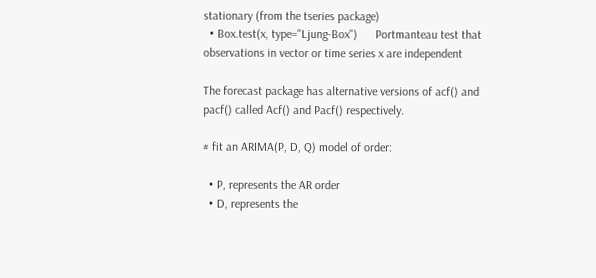stationary (from the tseries package)
  • Box.test(x, type="Ljung-Box")      Portmanteau test that observations in vector or time series x are independent

The forecast package has alternative versions of acf() and pacf() called Acf() and Pacf() respectively.

# fit an ARIMA(P, D, Q) model of order:

  • P, represents the AR order
  • D, represents the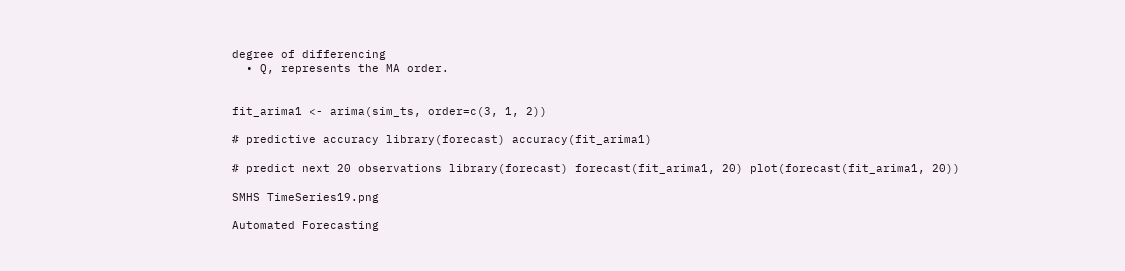degree of differencing
  • Q, represents the MA order.


fit_arima1 <- arima(sim_ts, order=c(3, 1, 2))

# predictive accuracy library(forecast) accuracy(fit_arima1)

# predict next 20 observations library(forecast) forecast(fit_arima1, 20) plot(forecast(fit_arima1, 20))

SMHS TimeSeries19.png

Automated Forecasting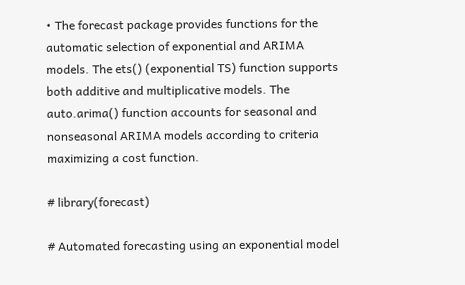• The forecast package provides functions for the automatic selection of exponential and ARIMA models. The ets() (exponential TS) function supports both additive and multiplicative models. The auto.arima() function accounts for seasonal and nonseasonal ARIMA models according to criteria maximizing a cost function.

# library(forecast)

# Automated forecasting using an exponential model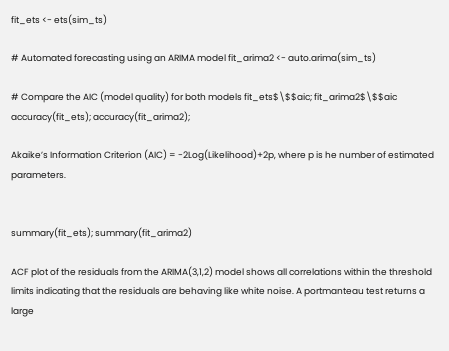fit_ets <- ets(sim_ts)

# Automated forecasting using an ARIMA model fit_arima2 <- auto.arima(sim_ts)

# Compare the AIC (model quality) for both models fit_ets$\$$aic; fit_arima2$\$$aic accuracy(fit_ets); accuracy(fit_arima2);

Akaike’s Information Criterion (AIC) = -2Log(Likelihood)+2p, where p is he number of estimated parameters.


summary(fit_ets); summary(fit_arima2)

ACF plot of the residuals from the ARIMA(3,1,2) model shows all correlations within the threshold limits indicating that the residuals are behaving like white noise. A portmanteau test returns a large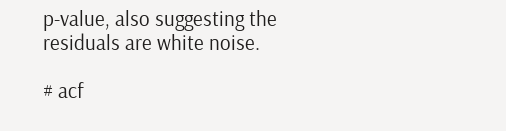p-value, also suggesting the residuals are white noise.

# acf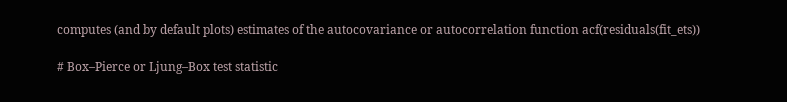computes (and by default plots) estimates of the autocovariance or autocorrelation function acf(residuals(fit_ets))

# Box–Pierce or Ljung–Box test statistic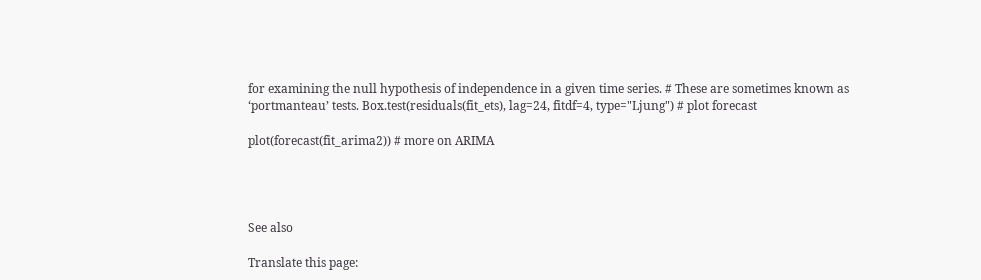for examining the null hypothesis of independence in a given time series. # These are sometimes known as ‘portmanteau’ tests. Box.test(residuals(fit_ets), lag=24, fitdf=4, type="Ljung") # plot forecast

plot(forecast(fit_arima2)) # more on ARIMA




See also

Translate this page: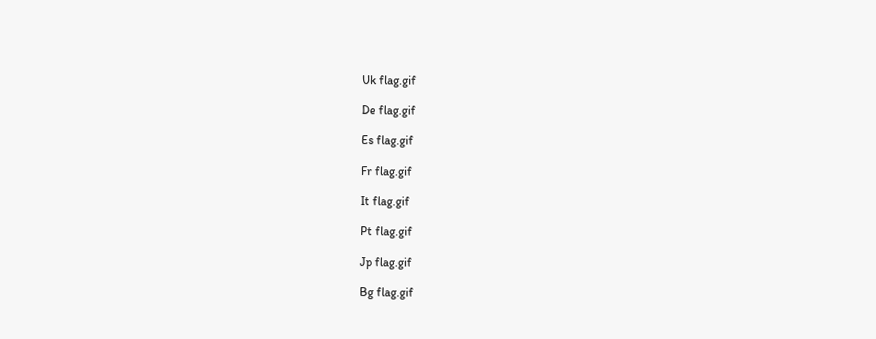Uk flag.gif

De flag.gif

Es flag.gif

Fr flag.gif

It flag.gif

Pt flag.gif

Jp flag.gif

Bg flag.gif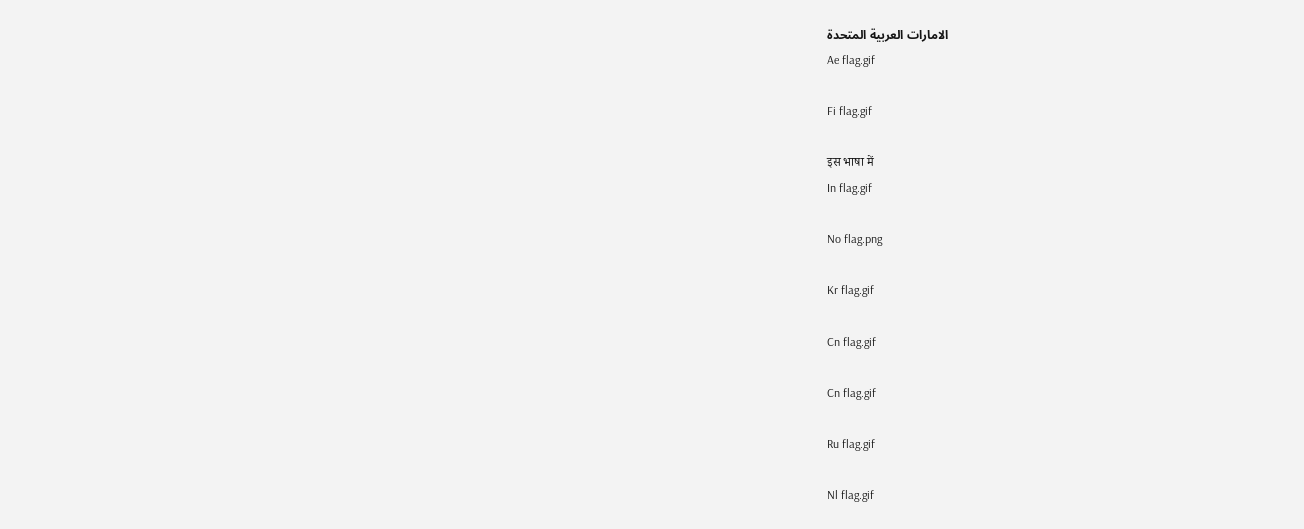الامارات العربية المتحدة
Ae flag.gif

Fi flag.gif

इस भाषा में
In flag.gif

No flag.png

Kr flag.gif

Cn flag.gif

Cn flag.gif

Ru flag.gif

Nl flag.gif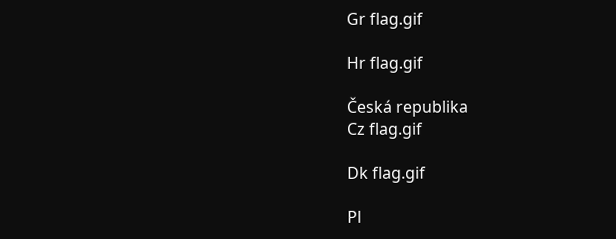Gr flag.gif

Hr flag.gif

Česká republika
Cz flag.gif

Dk flag.gif

Pl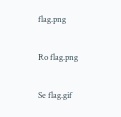flag.png

Ro flag.png

Se flag.gif